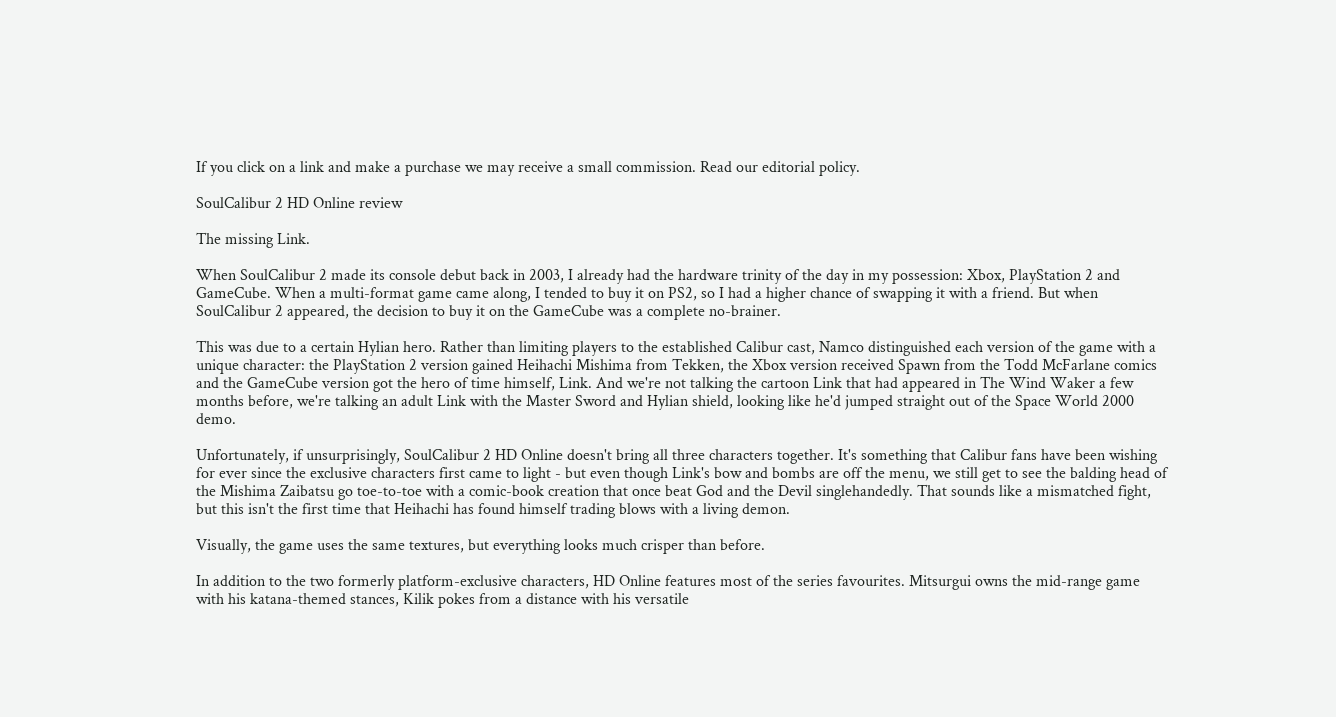If you click on a link and make a purchase we may receive a small commission. Read our editorial policy.

SoulCalibur 2 HD Online review

The missing Link.

When SoulCalibur 2 made its console debut back in 2003, I already had the hardware trinity of the day in my possession: Xbox, PlayStation 2 and GameCube. When a multi-format game came along, I tended to buy it on PS2, so I had a higher chance of swapping it with a friend. But when SoulCalibur 2 appeared, the decision to buy it on the GameCube was a complete no-brainer.

This was due to a certain Hylian hero. Rather than limiting players to the established Calibur cast, Namco distinguished each version of the game with a unique character: the PlayStation 2 version gained Heihachi Mishima from Tekken, the Xbox version received Spawn from the Todd McFarlane comics and the GameCube version got the hero of time himself, Link. And we're not talking the cartoon Link that had appeared in The Wind Waker a few months before, we're talking an adult Link with the Master Sword and Hylian shield, looking like he'd jumped straight out of the Space World 2000 demo.

Unfortunately, if unsurprisingly, SoulCalibur 2 HD Online doesn't bring all three characters together. It's something that Calibur fans have been wishing for ever since the exclusive characters first came to light - but even though Link's bow and bombs are off the menu, we still get to see the balding head of the Mishima Zaibatsu go toe-to-toe with a comic-book creation that once beat God and the Devil singlehandedly. That sounds like a mismatched fight, but this isn't the first time that Heihachi has found himself trading blows with a living demon.

Visually, the game uses the same textures, but everything looks much crisper than before.

In addition to the two formerly platform-exclusive characters, HD Online features most of the series favourites. Mitsurgui owns the mid-range game with his katana-themed stances, Kilik pokes from a distance with his versatile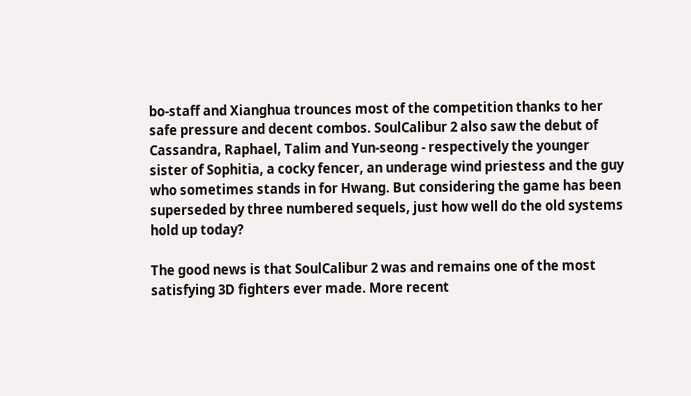bo-staff and Xianghua trounces most of the competition thanks to her safe pressure and decent combos. SoulCalibur 2 also saw the debut of Cassandra, Raphael, Talim and Yun-seong - respectively the younger sister of Sophitia, a cocky fencer, an underage wind priestess and the guy who sometimes stands in for Hwang. But considering the game has been superseded by three numbered sequels, just how well do the old systems hold up today?

The good news is that SoulCalibur 2 was and remains one of the most satisfying 3D fighters ever made. More recent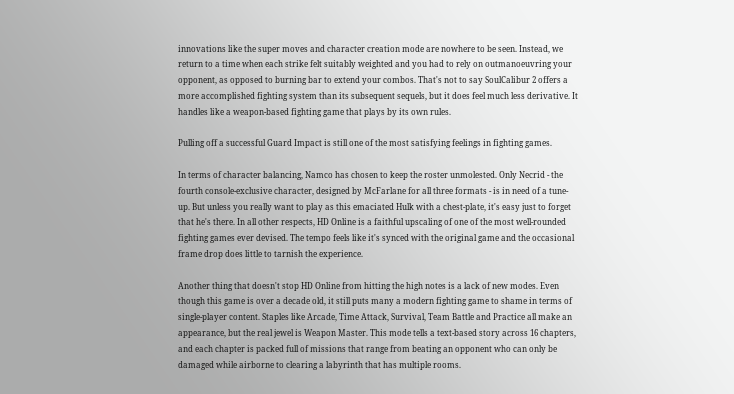innovations like the super moves and character creation mode are nowhere to be seen. Instead, we return to a time when each strike felt suitably weighted and you had to rely on outmanoeuvring your opponent, as opposed to burning bar to extend your combos. That's not to say SoulCalibur 2 offers a more accomplished fighting system than its subsequent sequels, but it does feel much less derivative. It handles like a weapon-based fighting game that plays by its own rules.

Pulling off a successful Guard Impact is still one of the most satisfying feelings in fighting games.

In terms of character balancing, Namco has chosen to keep the roster unmolested. Only Necrid - the fourth console-exclusive character, designed by McFarlane for all three formats - is in need of a tune-up. But unless you really want to play as this emaciated Hulk with a chest-plate, it's easy just to forget that he's there. In all other respects, HD Online is a faithful upscaling of one of the most well-rounded fighting games ever devised. The tempo feels like it's synced with the original game and the occasional frame drop does little to tarnish the experience.

Another thing that doesn't stop HD Online from hitting the high notes is a lack of new modes. Even though this game is over a decade old, it still puts many a modern fighting game to shame in terms of single-player content. Staples like Arcade, Time Attack, Survival, Team Battle and Practice all make an appearance, but the real jewel is Weapon Master. This mode tells a text-based story across 16 chapters, and each chapter is packed full of missions that range from beating an opponent who can only be damaged while airborne to clearing a labyrinth that has multiple rooms.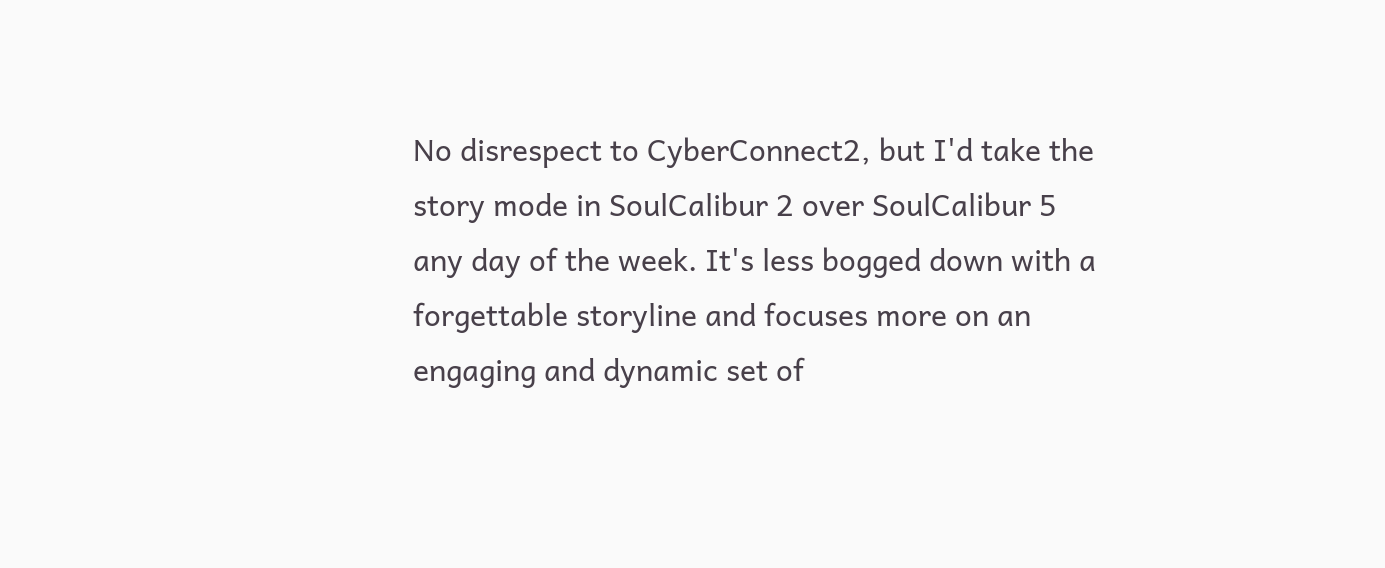No disrespect to CyberConnect2, but I'd take the story mode in SoulCalibur 2 over SoulCalibur 5 any day of the week. It's less bogged down with a forgettable storyline and focuses more on an engaging and dynamic set of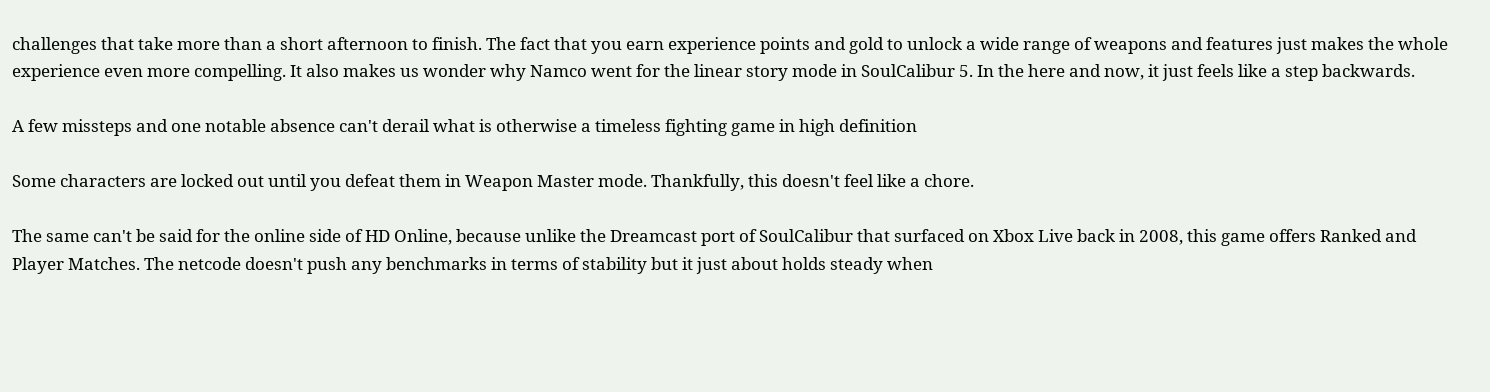challenges that take more than a short afternoon to finish. The fact that you earn experience points and gold to unlock a wide range of weapons and features just makes the whole experience even more compelling. It also makes us wonder why Namco went for the linear story mode in SoulCalibur 5. In the here and now, it just feels like a step backwards.

A few missteps and one notable absence can't derail what is otherwise a timeless fighting game in high definition

Some characters are locked out until you defeat them in Weapon Master mode. Thankfully, this doesn't feel like a chore.

The same can't be said for the online side of HD Online, because unlike the Dreamcast port of SoulCalibur that surfaced on Xbox Live back in 2008, this game offers Ranked and Player Matches. The netcode doesn't push any benchmarks in terms of stability but it just about holds steady when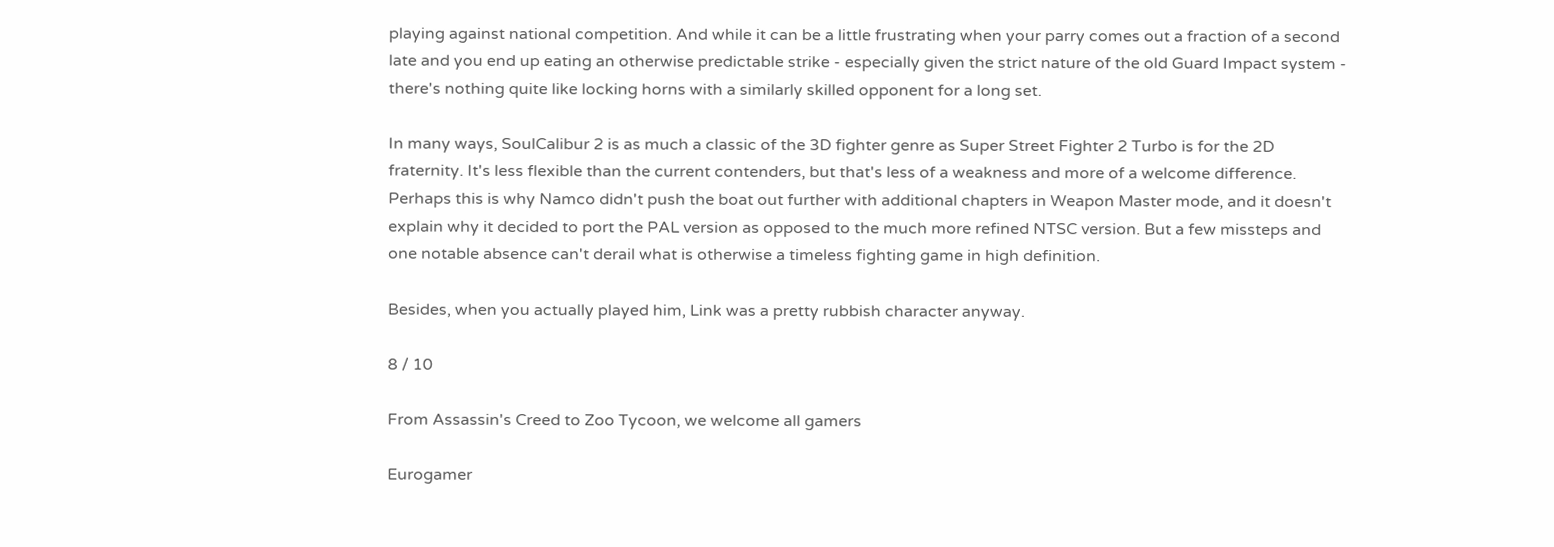playing against national competition. And while it can be a little frustrating when your parry comes out a fraction of a second late and you end up eating an otherwise predictable strike - especially given the strict nature of the old Guard Impact system - there's nothing quite like locking horns with a similarly skilled opponent for a long set.

In many ways, SoulCalibur 2 is as much a classic of the 3D fighter genre as Super Street Fighter 2 Turbo is for the 2D fraternity. It's less flexible than the current contenders, but that's less of a weakness and more of a welcome difference. Perhaps this is why Namco didn't push the boat out further with additional chapters in Weapon Master mode, and it doesn't explain why it decided to port the PAL version as opposed to the much more refined NTSC version. But a few missteps and one notable absence can't derail what is otherwise a timeless fighting game in high definition.

Besides, when you actually played him, Link was a pretty rubbish character anyway.

8 / 10

From Assassin's Creed to Zoo Tycoon, we welcome all gamers

Eurogamer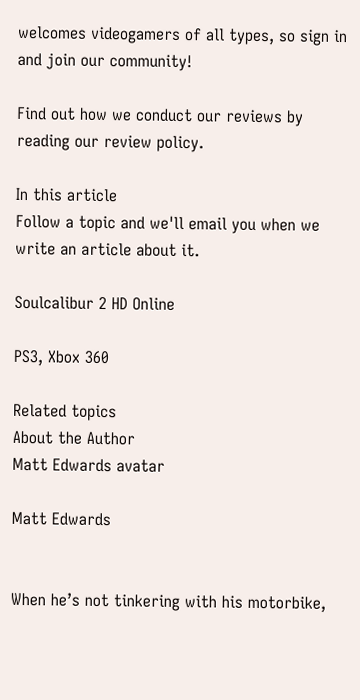welcomes videogamers of all types, so sign in and join our community!

Find out how we conduct our reviews by reading our review policy.

In this article
Follow a topic and we'll email you when we write an article about it.

Soulcalibur 2 HD Online

PS3, Xbox 360

Related topics
About the Author
Matt Edwards avatar

Matt Edwards


When he’s not tinkering with his motorbike,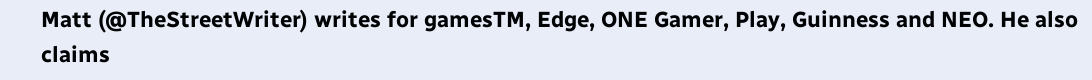Matt (@TheStreetWriter) writes for gamesTM, Edge, ONE Gamer, Play, Guinness and NEO. He also claims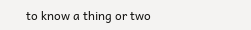to know a thing or two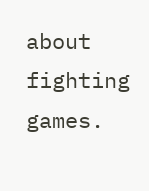about fighting games.